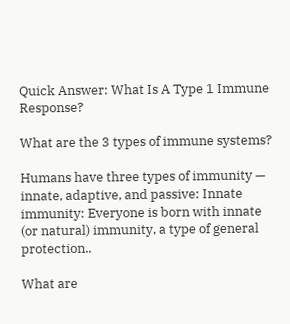Quick Answer: What Is A Type 1 Immune Response?

What are the 3 types of immune systems?

Humans have three types of immunity — innate, adaptive, and passive: Innate immunity: Everyone is born with innate (or natural) immunity, a type of general protection..

What are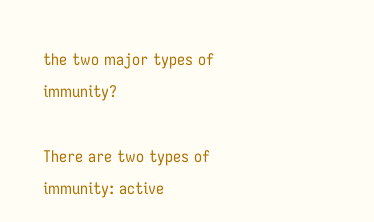the two major types of immunity?

There are two types of immunity: active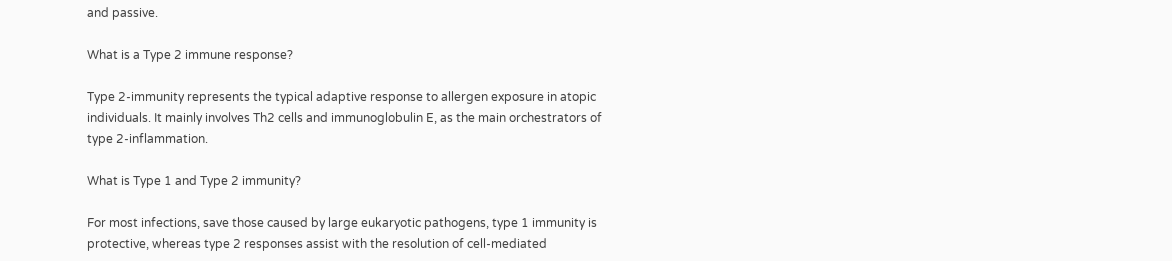and passive.

What is a Type 2 immune response?

Type 2-immunity represents the typical adaptive response to allergen exposure in atopic individuals. It mainly involves Th2 cells and immunoglobulin E, as the main orchestrators of type 2-inflammation.

What is Type 1 and Type 2 immunity?

For most infections, save those caused by large eukaryotic pathogens, type 1 immunity is protective, whereas type 2 responses assist with the resolution of cell-mediated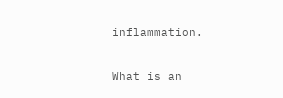inflammation.

What is an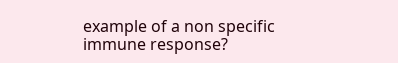example of a non specific immune response?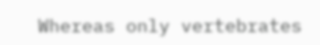Whereas only vertebrates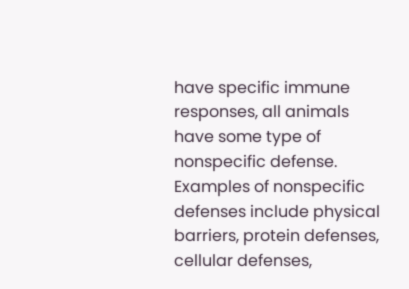have specific immune responses, all animals have some type of nonspecific defense. Examples of nonspecific defenses include physical barriers, protein defenses, cellular defenses,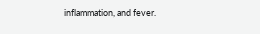inflammation, and fever.